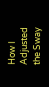How I Adjusted the Sway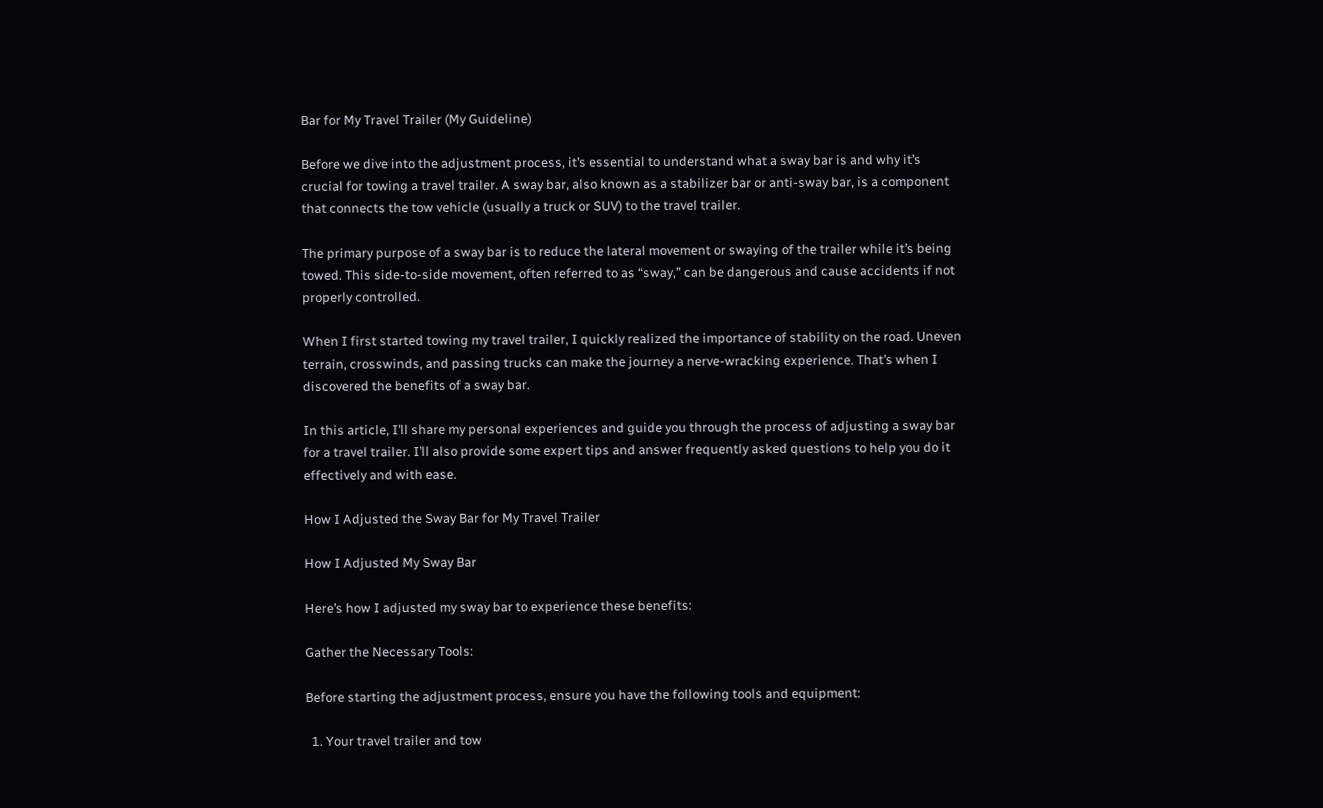Bar for My Travel Trailer (My Guideline)

Before we dive into the adjustment process, it’s essential to understand what a sway bar is and why it’s crucial for towing a travel trailer. A sway bar, also known as a stabilizer bar or anti-sway bar, is a component that connects the tow vehicle (usually a truck or SUV) to the travel trailer.

The primary purpose of a sway bar is to reduce the lateral movement or swaying of the trailer while it’s being towed. This side-to-side movement, often referred to as “sway,” can be dangerous and cause accidents if not properly controlled.

When I first started towing my travel trailer, I quickly realized the importance of stability on the road. Uneven terrain, crosswinds, and passing trucks can make the journey a nerve-wracking experience. That’s when I discovered the benefits of a sway bar.

In this article, I’ll share my personal experiences and guide you through the process of adjusting a sway bar for a travel trailer. I’ll also provide some expert tips and answer frequently asked questions to help you do it effectively and with ease.

How I Adjusted the Sway Bar for My Travel Trailer

How I Adjusted My Sway Bar

Here’s how I adjusted my sway bar to experience these benefits:

Gather the Necessary Tools:

Before starting the adjustment process, ensure you have the following tools and equipment:

  1. Your travel trailer and tow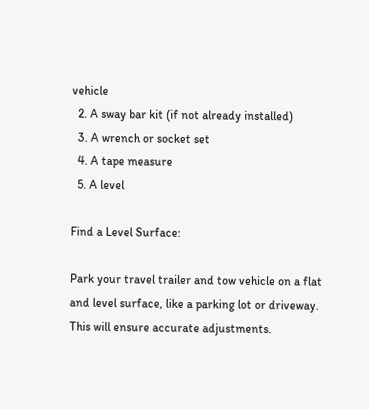vehicle
  2. A sway bar kit (if not already installed)
  3. A wrench or socket set
  4. A tape measure
  5. A level

Find a Level Surface:

Park your travel trailer and tow vehicle on a flat and level surface, like a parking lot or driveway. This will ensure accurate adjustments.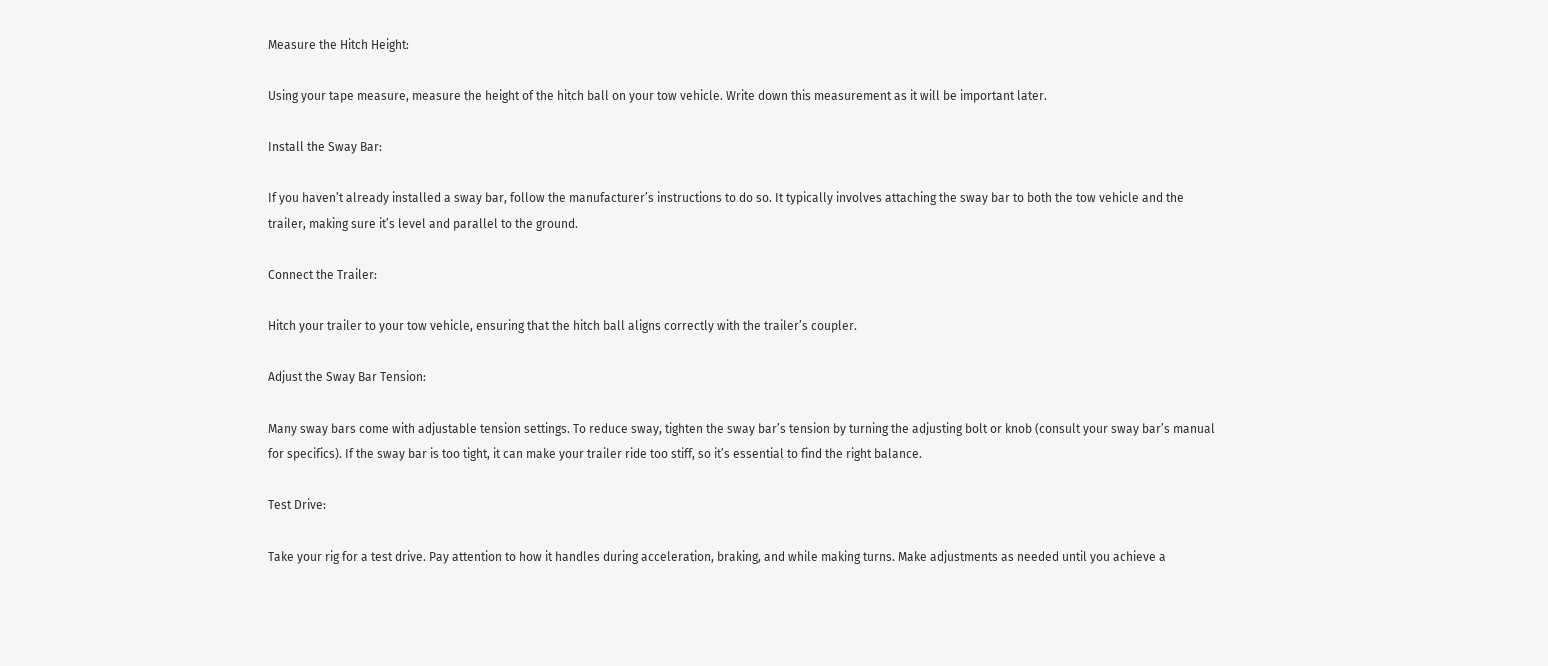Measure the Hitch Height:

Using your tape measure, measure the height of the hitch ball on your tow vehicle. Write down this measurement as it will be important later.

Install the Sway Bar:

If you haven’t already installed a sway bar, follow the manufacturer’s instructions to do so. It typically involves attaching the sway bar to both the tow vehicle and the trailer, making sure it’s level and parallel to the ground.

Connect the Trailer:

Hitch your trailer to your tow vehicle, ensuring that the hitch ball aligns correctly with the trailer’s coupler.

Adjust the Sway Bar Tension:

Many sway bars come with adjustable tension settings. To reduce sway, tighten the sway bar’s tension by turning the adjusting bolt or knob (consult your sway bar’s manual for specifics). If the sway bar is too tight, it can make your trailer ride too stiff, so it’s essential to find the right balance.

Test Drive:

Take your rig for a test drive. Pay attention to how it handles during acceleration, braking, and while making turns. Make adjustments as needed until you achieve a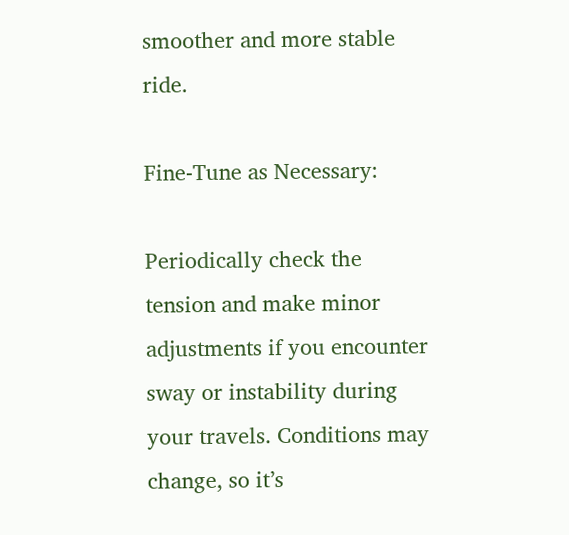smoother and more stable ride.

Fine-Tune as Necessary:

Periodically check the tension and make minor adjustments if you encounter sway or instability during your travels. Conditions may change, so it’s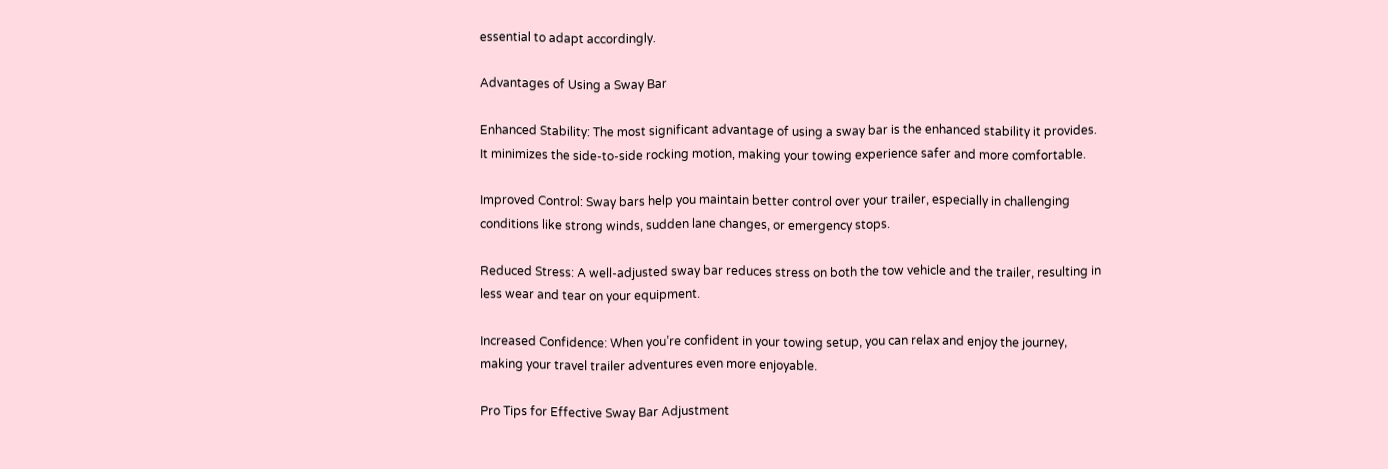essential to adapt accordingly.

Advantages of Using a Sway Bar

Enhanced Stability: The most significant advantage of using a sway bar is the enhanced stability it provides. It minimizes the side-to-side rocking motion, making your towing experience safer and more comfortable.

Improved Control: Sway bars help you maintain better control over your trailer, especially in challenging conditions like strong winds, sudden lane changes, or emergency stops.

Reduced Stress: A well-adjusted sway bar reduces stress on both the tow vehicle and the trailer, resulting in less wear and tear on your equipment.

Increased Confidence: When you’re confident in your towing setup, you can relax and enjoy the journey, making your travel trailer adventures even more enjoyable.

Pro Tips for Effective Sway Bar Adjustment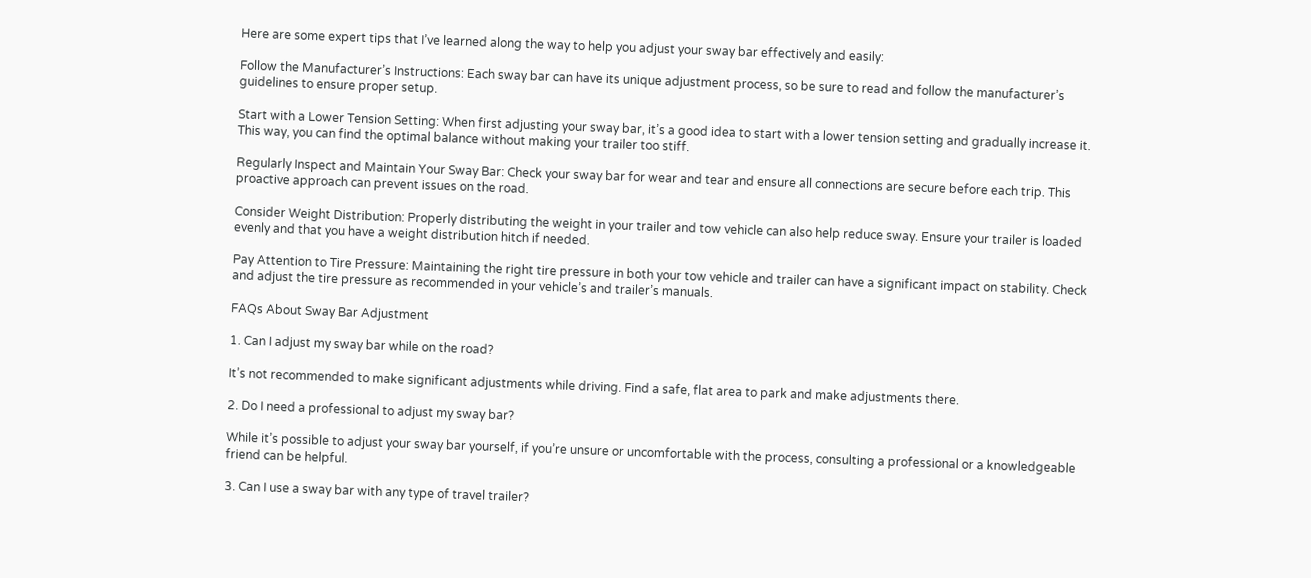Here are some expert tips that I’ve learned along the way to help you adjust your sway bar effectively and easily:

Follow the Manufacturer’s Instructions: Each sway bar can have its unique adjustment process, so be sure to read and follow the manufacturer’s guidelines to ensure proper setup.

Start with a Lower Tension Setting: When first adjusting your sway bar, it’s a good idea to start with a lower tension setting and gradually increase it. This way, you can find the optimal balance without making your trailer too stiff.

Regularly Inspect and Maintain Your Sway Bar: Check your sway bar for wear and tear and ensure all connections are secure before each trip. This proactive approach can prevent issues on the road.

Consider Weight Distribution: Properly distributing the weight in your trailer and tow vehicle can also help reduce sway. Ensure your trailer is loaded evenly and that you have a weight distribution hitch if needed.

Pay Attention to Tire Pressure: Maintaining the right tire pressure in both your tow vehicle and trailer can have a significant impact on stability. Check and adjust the tire pressure as recommended in your vehicle’s and trailer’s manuals.

FAQs About Sway Bar Adjustment

1. Can I adjust my sway bar while on the road?

It’s not recommended to make significant adjustments while driving. Find a safe, flat area to park and make adjustments there.

2. Do I need a professional to adjust my sway bar?

While it’s possible to adjust your sway bar yourself, if you’re unsure or uncomfortable with the process, consulting a professional or a knowledgeable friend can be helpful.

3. Can I use a sway bar with any type of travel trailer?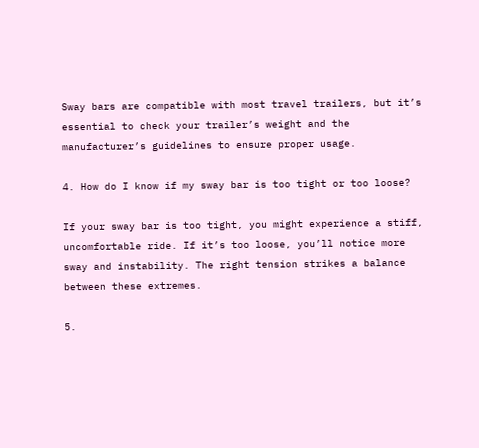Sway bars are compatible with most travel trailers, but it’s essential to check your trailer’s weight and the manufacturer’s guidelines to ensure proper usage.

4. How do I know if my sway bar is too tight or too loose?

If your sway bar is too tight, you might experience a stiff, uncomfortable ride. If it’s too loose, you’ll notice more sway and instability. The right tension strikes a balance between these extremes.

5.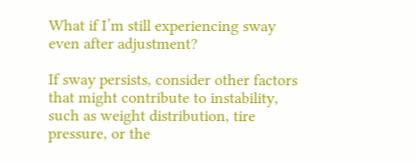What if I’m still experiencing sway even after adjustment?

If sway persists, consider other factors that might contribute to instability, such as weight distribution, tire pressure, or the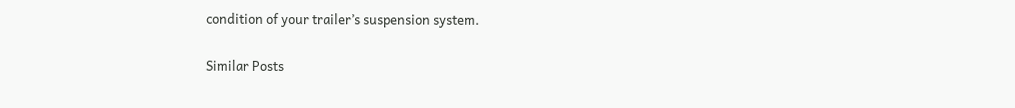condition of your trailer’s suspension system.

Similar Posts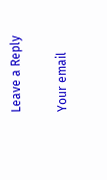Leave a Reply

Your email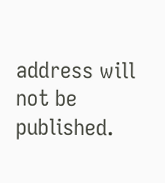address will not be published.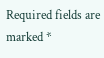Required fields are marked *